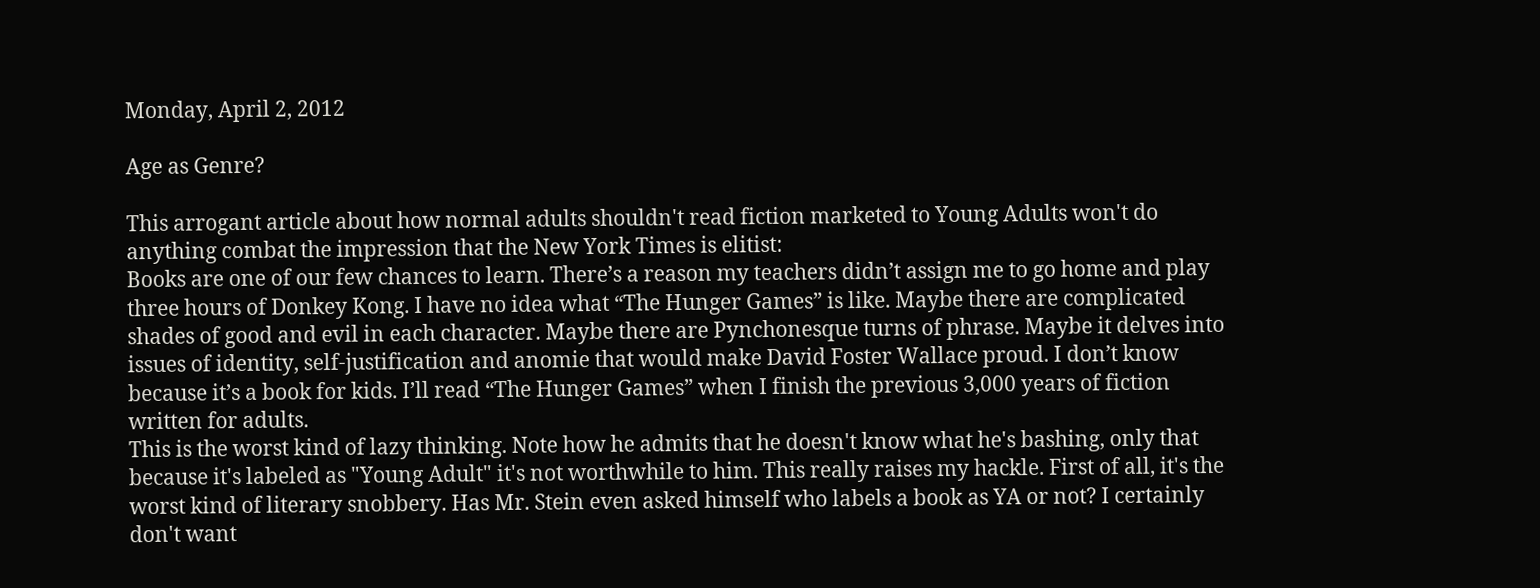Monday, April 2, 2012

Age as Genre?

This arrogant article about how normal adults shouldn't read fiction marketed to Young Adults won't do anything combat the impression that the New York Times is elitist:
Books are one of our few chances to learn. There’s a reason my teachers didn’t assign me to go home and play three hours of Donkey Kong. I have no idea what “The Hunger Games” is like. Maybe there are complicated shades of good and evil in each character. Maybe there are Pynchonesque turns of phrase. Maybe it delves into issues of identity, self-justification and anomie that would make David Foster Wallace proud. I don’t know because it’s a book for kids. I’ll read “The Hunger Games” when I finish the previous 3,000 years of fiction written for adults.
This is the worst kind of lazy thinking. Note how he admits that he doesn't know what he's bashing, only that because it's labeled as "Young Adult" it's not worthwhile to him. This really raises my hackle. First of all, it's the worst kind of literary snobbery. Has Mr. Stein even asked himself who labels a book as YA or not? I certainly don't want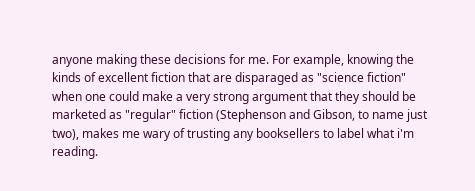anyone making these decisions for me. For example, knowing the kinds of excellent fiction that are disparaged as "science fiction" when one could make a very strong argument that they should be marketed as "regular" fiction (Stephenson and Gibson, to name just two), makes me wary of trusting any booksellers to label what i'm reading.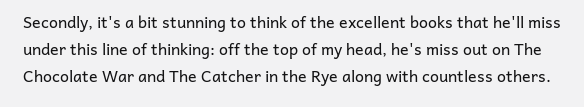Secondly, it's a bit stunning to think of the excellent books that he'll miss under this line of thinking: off the top of my head, he's miss out on The Chocolate War and The Catcher in the Rye along with countless others.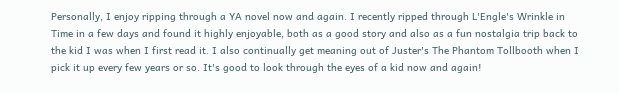Personally, I enjoy ripping through a YA novel now and again. I recently ripped through L'Engle's Wrinkle in Time in a few days and found it highly enjoyable, both as a good story and also as a fun nostalgia trip back to the kid I was when I first read it. I also continually get meaning out of Juster's The Phantom Tollbooth when I pick it up every few years or so. It's good to look through the eyes of a kid now and again!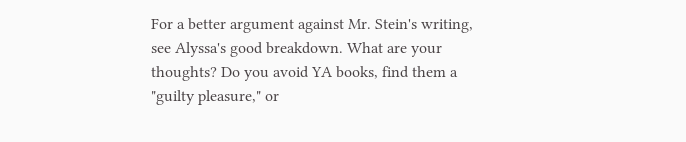For a better argument against Mr. Stein's writing, see Alyssa's good breakdown. What are your thoughts? Do you avoid YA books, find them a "guilty pleasure," or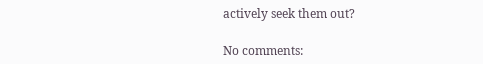actively seek them out?

No comments: